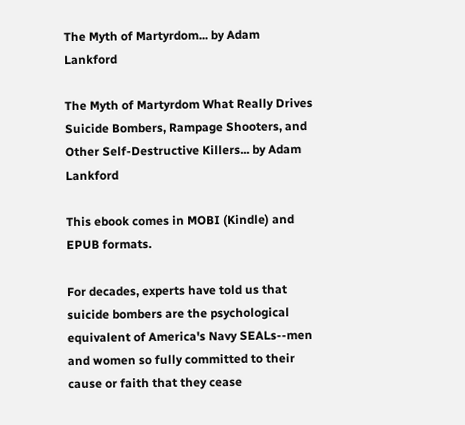The Myth of Martyrdom... by Adam Lankford

The Myth of Martyrdom What Really Drives Suicide Bombers, Rampage Shooters, and Other Self-Destructive Killers... by Adam Lankford

This ebook comes in MOBI (Kindle) and EPUB formats.

For decades, experts have told us that suicide bombers are the psychological equivalent of America's Navy SEALs--men and women so fully committed to their cause or faith that they cease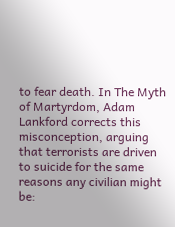to fear death. In The Myth of Martyrdom, Adam Lankford corrects this misconception, arguing that terrorists are driven to suicide for the same reasons any civilian might be: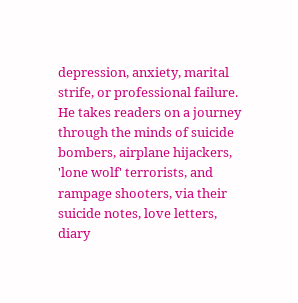depression, anxiety, marital strife, or professional failure. He takes readers on a journey through the minds of suicide bombers, airplane hijackers, 'lone wolf' terrorists, and rampage shooters, via their suicide notes, love letters, diary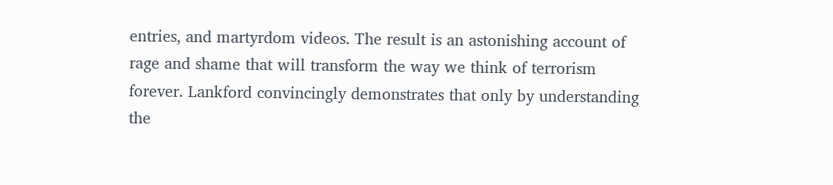entries, and martyrdom videos. The result is an astonishing account of rage and shame that will transform the way we think of terrorism forever. Lankford convincingly demonstrates that only by understanding the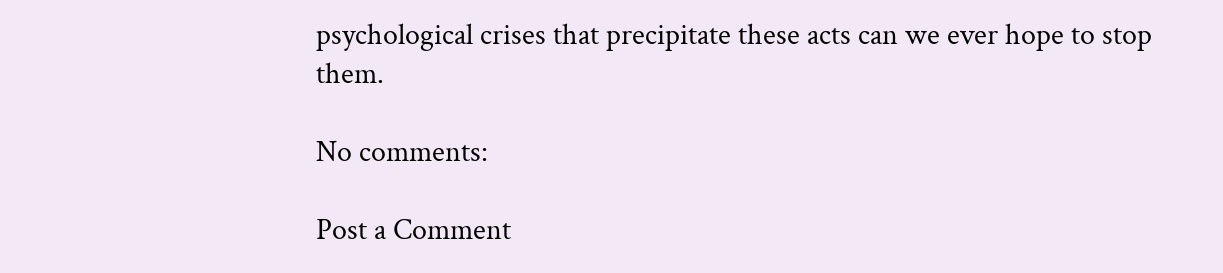psychological crises that precipitate these acts can we ever hope to stop them.

No comments:

Post a Comment